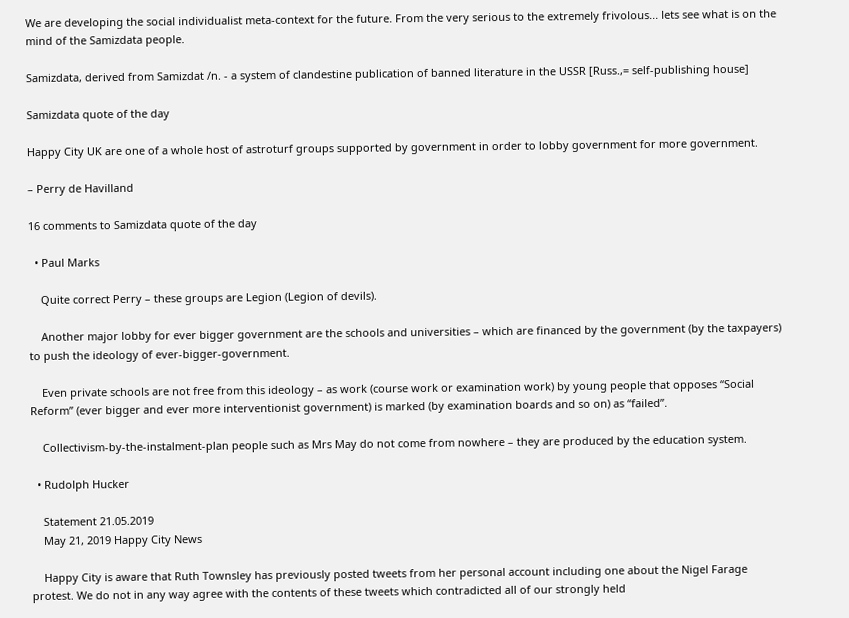We are developing the social individualist meta-context for the future. From the very serious to the extremely frivolous... lets see what is on the mind of the Samizdata people.

Samizdata, derived from Samizdat /n. - a system of clandestine publication of banned literature in the USSR [Russ.,= self-publishing house]

Samizdata quote of the day

Happy City UK are one of a whole host of astroturf groups supported by government in order to lobby government for more government.

– Perry de Havilland

16 comments to Samizdata quote of the day

  • Paul Marks

    Quite correct Perry – these groups are Legion (Legion of devils).

    Another major lobby for ever bigger government are the schools and universities – which are financed by the government (by the taxpayers) to push the ideology of ever-bigger-government.

    Even private schools are not free from this ideology – as work (course work or examination work) by young people that opposes “Social Reform” (ever bigger and ever more interventionist government) is marked (by examination boards and so on) as “failed”.

    Collectivism-by-the-instalment-plan people such as Mrs May do not come from nowhere – they are produced by the education system.

  • Rudolph Hucker

    Statement 21.05.2019
    May 21, 2019 Happy City News

    Happy City is aware that Ruth Townsley has previously posted tweets from her personal account including one about the Nigel Farage protest. We do not in any way agree with the contents of these tweets which contradicted all of our strongly held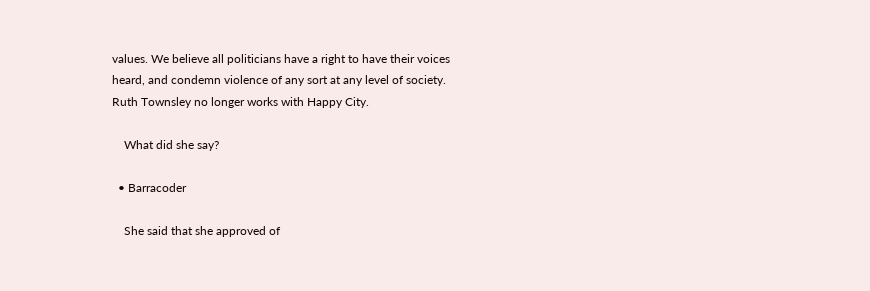values. We believe all politicians have a right to have their voices heard, and condemn violence of any sort at any level of society. Ruth Townsley no longer works with Happy City.

    What did she say?

  • Barracoder

    She said that she approved of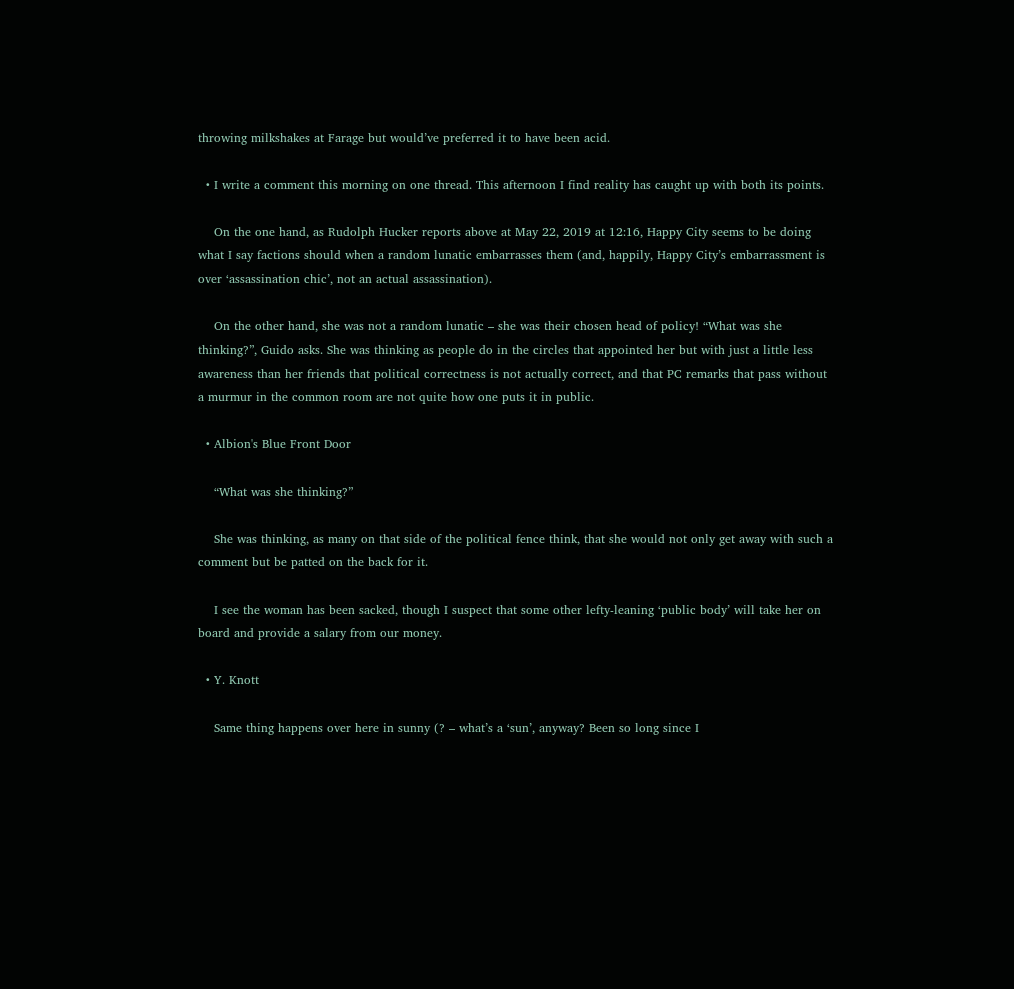throwing milkshakes at Farage but would’ve preferred it to have been acid.

  • I write a comment this morning on one thread. This afternoon I find reality has caught up with both its points.

    On the one hand, as Rudolph Hucker reports above at May 22, 2019 at 12:16, Happy City seems to be doing what I say factions should when a random lunatic embarrasses them (and, happily, Happy City’s embarrassment is over ‘assassination chic’, not an actual assassination).

    On the other hand, she was not a random lunatic – she was their chosen head of policy! “What was she thinking?”, Guido asks. She was thinking as people do in the circles that appointed her but with just a little less awareness than her friends that political correctness is not actually correct, and that PC remarks that pass without a murmur in the common room are not quite how one puts it in public.

  • Albion's Blue Front Door

    “What was she thinking?”

    She was thinking, as many on that side of the political fence think, that she would not only get away with such a comment but be patted on the back for it.

    I see the woman has been sacked, though I suspect that some other lefty-leaning ‘public body’ will take her on board and provide a salary from our money.

  • Y. Knott

    Same thing happens over here in sunny (? – what’s a ‘sun’, anyway? Been so long since I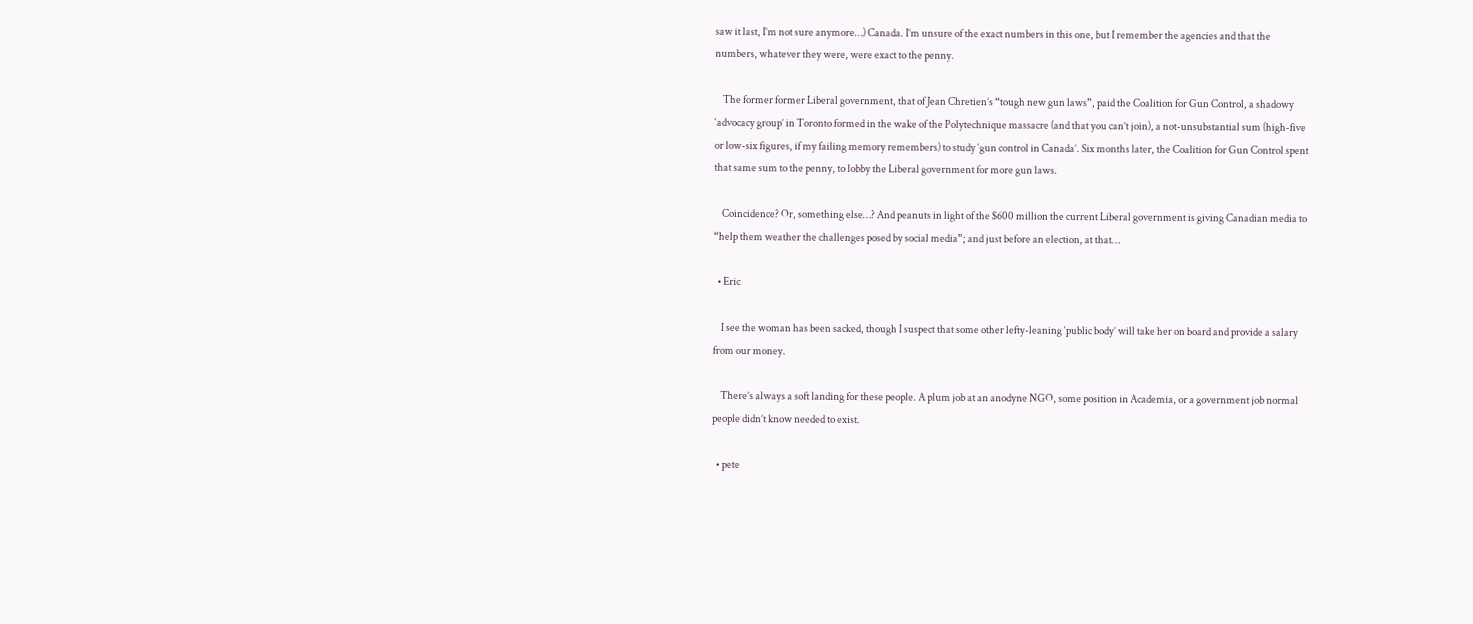saw it last, I’m not sure anymore…) Canada. I’m unsure of the exact numbers in this one, but I remember the agencies and that the numbers, whatever they were, were exact to the penny.

    The former former Liberal government, that of Jean Chretien’s “tough new gun laws”, paid the Coalition for Gun Control, a shadowy ‘advocacy group’ in Toronto formed in the wake of the Polytechnique massacre (and that you can’t join), a not-unsubstantial sum (high-five or low-six figures, if my failing memory remembers) to study ‘gun control in Canada’. Six months later, the Coalition for Gun Control spent that same sum to the penny, to lobby the Liberal government for more gun laws.

    Coincidence? Or, something else…? And peanuts in light of the $600 million the current Liberal government is giving Canadian media to “help them weather the challenges posed by social media”; and just before an election, at that…

  • Eric

    I see the woman has been sacked, though I suspect that some other lefty-leaning ‘public body’ will take her on board and provide a salary from our money.

    There’s always a soft landing for these people. A plum job at an anodyne NGO, some position in Academia, or a government job normal people didn’t know needed to exist.

  • pete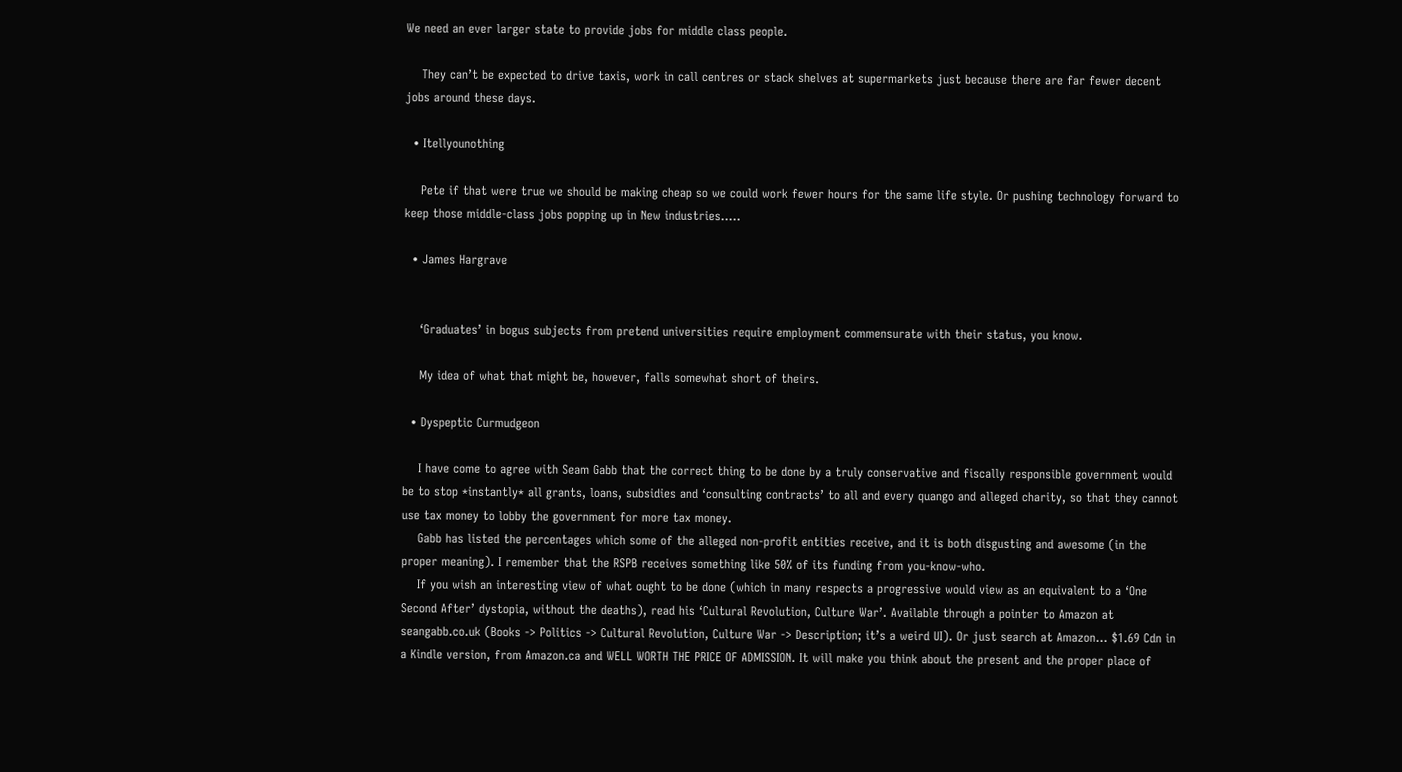We need an ever larger state to provide jobs for middle class people.

    They can’t be expected to drive taxis, work in call centres or stack shelves at supermarkets just because there are far fewer decent jobs around these days.

  • Itellyounothing

    Pete if that were true we should be making cheap so we could work fewer hours for the same life style. Or pushing technology forward to keep those middle-class jobs popping up in New industries…..

  • James Hargrave


    ‘Graduates’ in bogus subjects from pretend universities require employment commensurate with their status, you know.

    My idea of what that might be, however, falls somewhat short of theirs.

  • Dyspeptic Curmudgeon

    I have come to agree with Seam Gabb that the correct thing to be done by a truly conservative and fiscally responsible government would be to stop *instantly* all grants, loans, subsidies and ‘consulting contracts’ to all and every quango and alleged charity, so that they cannot use tax money to lobby the government for more tax money.
    Gabb has listed the percentages which some of the alleged non-profit entities receive, and it is both disgusting and awesome (in the proper meaning). I remember that the RSPB receives something like 50% of its funding from you-know-who.
    If you wish an interesting view of what ought to be done (which in many respects a progressive would view as an equivalent to a ‘One Second After’ dystopia, without the deaths), read his ‘Cultural Revolution, Culture War’. Available through a pointer to Amazon at seangabb.co.uk (Books -> Politics -> Cultural Revolution, Culture War -> Description; it’s a weird UI). Or just search at Amazon… $1.69 Cdn in a Kindle version, from Amazon.ca and WELL WORTH THE PRICE OF ADMISSION. It will make you think about the present and the proper place of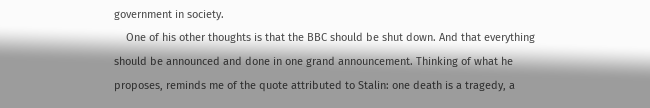government in society.
    One of his other thoughts is that the BBC should be shut down. And that everything should be announced and done in one grand announcement. Thinking of what he proposes, reminds me of the quote attributed to Stalin: one death is a tragedy, a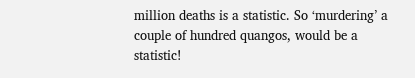million deaths is a statistic. So ‘murdering’ a couple of hundred quangos, would be a statistic!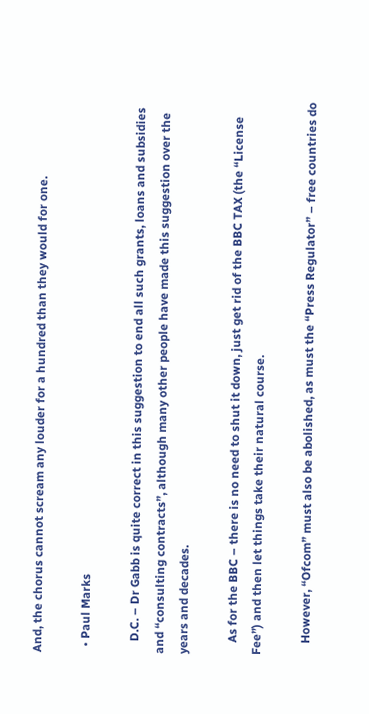And, the chorus cannot scream any louder for a hundred than they would for one.

  • Paul Marks

    D.C. – Dr Gabb is quite correct in this suggestion to end all such grants, loans and subsidies and “consulting contracts”, although many other people have made this suggestion over the years and decades.

    As for the BBC – there is no need to shut it down, just get rid of the BBC TAX (the “License Fee”) and then let things take their natural course.

    However, “Ofcom” must also be abolished, as must the “Press Regulator” – free countries do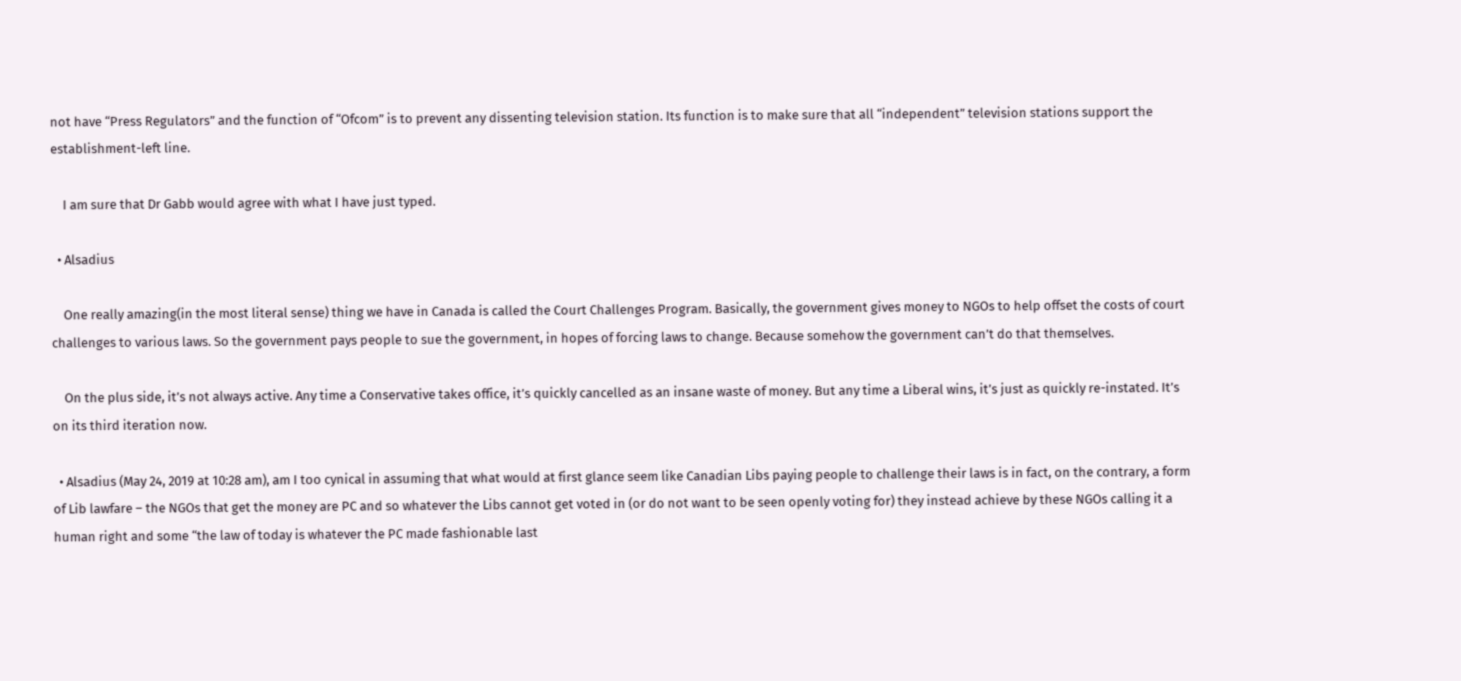not have “Press Regulators” and the function of “Ofcom” is to prevent any dissenting television station. Its function is to make sure that all “independent” television stations support the establishment-left line.

    I am sure that Dr Gabb would agree with what I have just typed.

  • Alsadius

    One really amazing(in the most literal sense) thing we have in Canada is called the Court Challenges Program. Basically, the government gives money to NGOs to help offset the costs of court challenges to various laws. So the government pays people to sue the government, in hopes of forcing laws to change. Because somehow the government can’t do that themselves.

    On the plus side, it’s not always active. Any time a Conservative takes office, it’s quickly cancelled as an insane waste of money. But any time a Liberal wins, it’s just as quickly re-instated. It’s on its third iteration now.

  • Alsadius (May 24, 2019 at 10:28 am), am I too cynical in assuming that what would at first glance seem like Canadian Libs paying people to challenge their laws is in fact, on the contrary, a form of Lib lawfare – the NGOs that get the money are PC and so whatever the Libs cannot get voted in (or do not want to be seen openly voting for) they instead achieve by these NGOs calling it a human right and some “the law of today is whatever the PC made fashionable last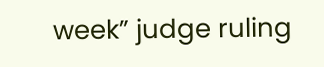week” judge ruling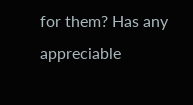for them? Has any appreciable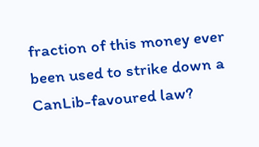fraction of this money ever been used to strike down a CanLib-favoured law?